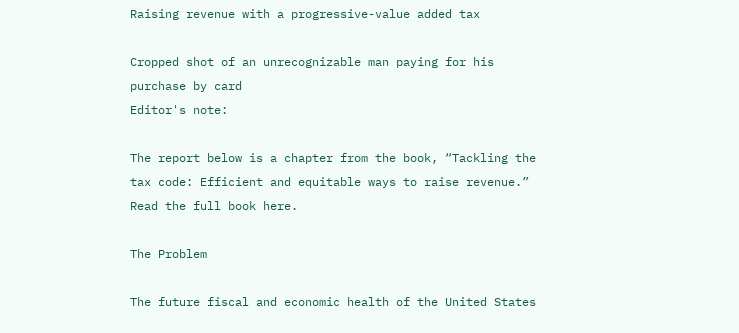Raising revenue with a progressive-value added tax

Cropped shot of an unrecognizable man paying for his purchase by card
Editor's note:

The report below is a chapter from the book, “Tackling the tax code: Efficient and equitable ways to raise revenue.” Read the full book here.

The Problem

The future fiscal and economic health of the United States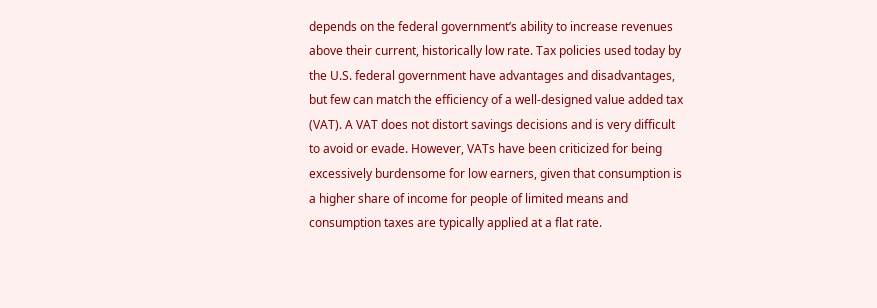depends on the federal government’s ability to increase revenues above their current, historically low rate. Tax policies used today by the U.S. federal government have advantages and disadvantages, but few can match the efficiency of a well-designed value added tax (VAT). A VAT does not distort savings decisions and is very difficult to avoid or evade. However, VATs have been criticized for being excessively burdensome for low earners, given that consumption is a higher share of income for people of limited means and consumption taxes are typically applied at a flat rate.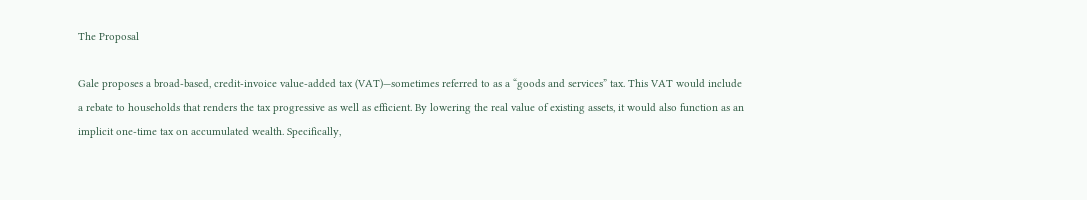The Proposal

Gale proposes a broad-based, credit-invoice value-added tax (VAT)—sometimes referred to as a “goods and services” tax. This VAT would include a rebate to households that renders the tax progressive as well as efficient. By lowering the real value of existing assets, it would also function as an implicit one-time tax on accumulated wealth. Specifically,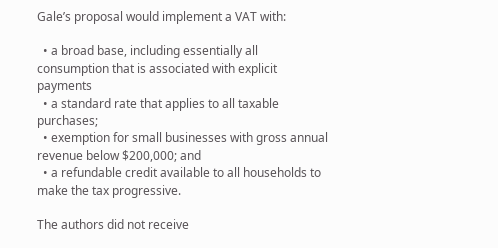Gale’s proposal would implement a VAT with:

  • a broad base, including essentially all consumption that is associated with explicit payments
  • a standard rate that applies to all taxable purchases;
  • exemption for small businesses with gross annual revenue below $200,000; and
  • a refundable credit available to all households to make the tax progressive.

The authors did not receive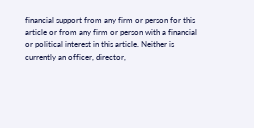financial support from any firm or person for this article or from any firm or person with a financial or political interest in this article. Neither is currently an officer, director,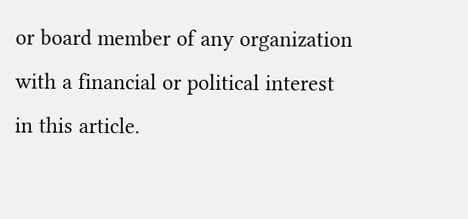or board member of any organization with a financial or political interest in this article.